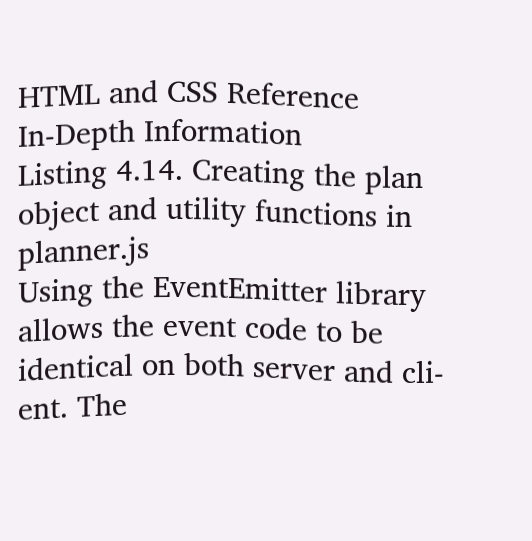HTML and CSS Reference
In-Depth Information
Listing 4.14. Creating the plan object and utility functions in planner.js
Using the EventEmitter library allows the event code to be identical on both server and cli-
ent. The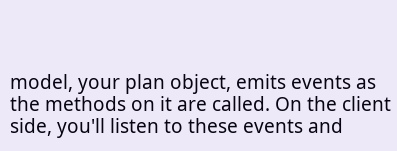model, your plan object, emits events as the methods on it are called. On the client
side, you'll listen to these events and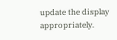update the display appropriately.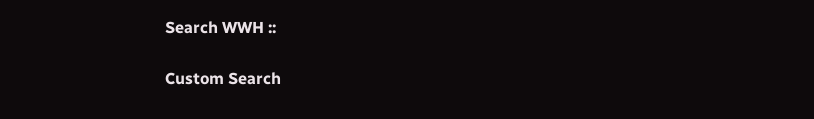Search WWH ::

Custom Search